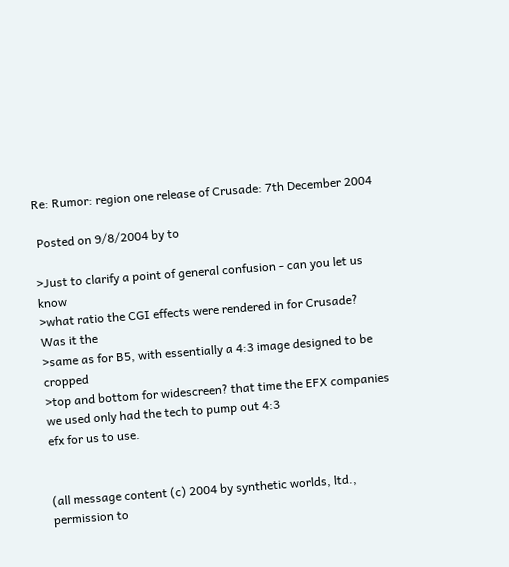Re: Rumor: region one release of Crusade: 7th December 2004

 Posted on 9/8/2004 by to

>Just to clarify a point of general confusion - can you let us know
>what ratio the CGI effects were rendered in for Crusade? Was it the
>same as for B5, with essentially a 4:3 image designed to be cropped
>top and bottom for widescreen? that time the EFX companies we used only had the tech to pump out 4:3
efx for us to use.


(all message content (c) 2004 by synthetic worlds, ltd.,
permission to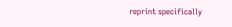reprint specifically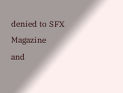denied to SFX Magazine
and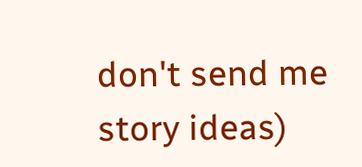don't send me story ideas)